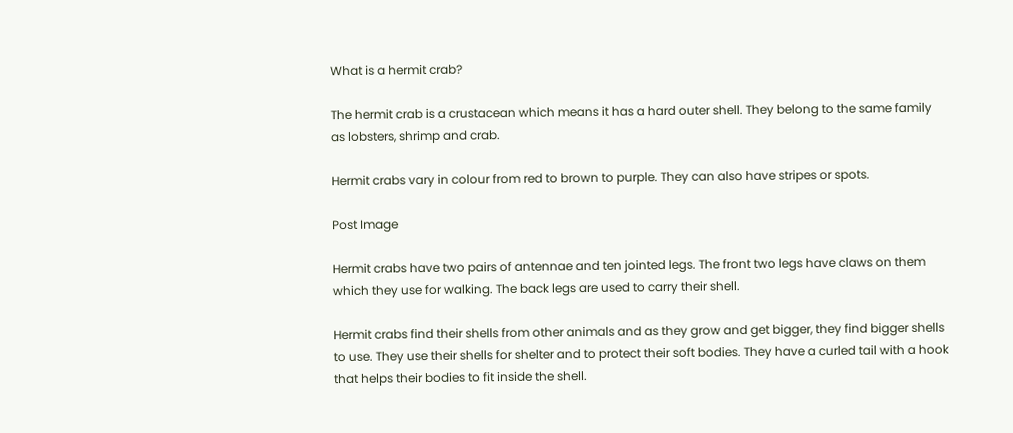What is a hermit crab?

The hermit crab is a crustacean which means it has a hard outer shell. They belong to the same family as lobsters, shrimp and crab.

Hermit crabs vary in colour from red to brown to purple. They can also have stripes or spots.

Post Image

Hermit crabs have two pairs of antennae and ten jointed legs. The front two legs have claws on them which they use for walking. The back legs are used to carry their shell.

Hermit crabs find their shells from other animals and as they grow and get bigger, they find bigger shells to use. They use their shells for shelter and to protect their soft bodies. They have a curled tail with a hook that helps their bodies to fit inside the shell.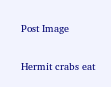Post Image

Hermit crabs eat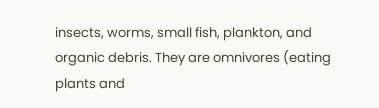insects, worms, small fish, plankton, and organic debris. They are omnivores (eating plants and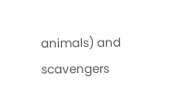animals) and scavengers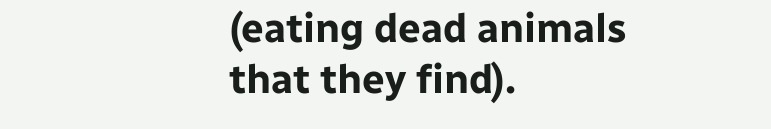(eating dead animals that they find).